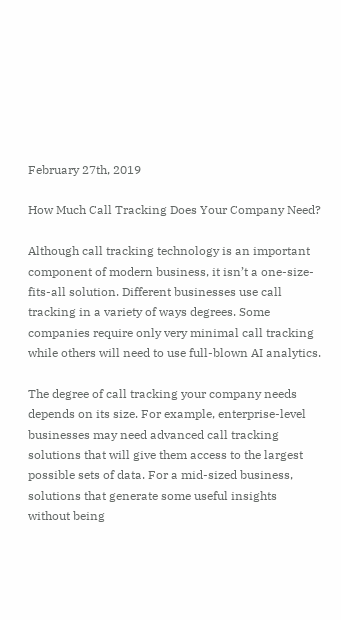February 27th, 2019

How Much Call Tracking Does Your Company Need?

Although call tracking technology is an important component of modern business, it isn’t a one-size-fits-all solution. Different businesses use call tracking in a variety of ways degrees. Some companies require only very minimal call tracking while others will need to use full-blown AI analytics.

The degree of call tracking your company needs depends on its size. For example, enterprise-level businesses may need advanced call tracking solutions that will give them access to the largest possible sets of data. For a mid-sized business, solutions that generate some useful insights without being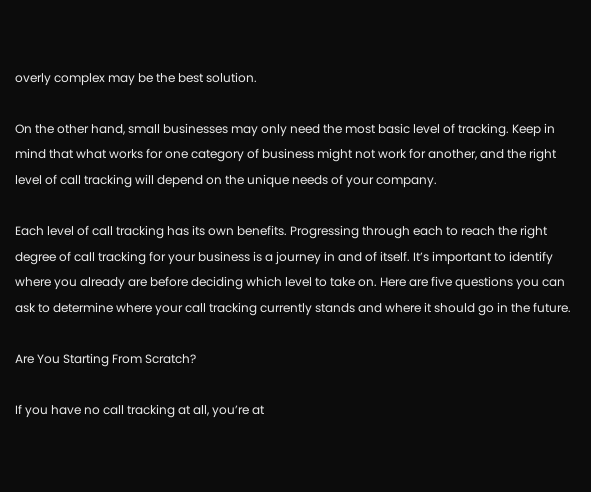overly complex may be the best solution.

On the other hand, small businesses may only need the most basic level of tracking. Keep in mind that what works for one category of business might not work for another, and the right level of call tracking will depend on the unique needs of your company.

Each level of call tracking has its own benefits. Progressing through each to reach the right degree of call tracking for your business is a journey in and of itself. It’s important to identify where you already are before deciding which level to take on. Here are five questions you can ask to determine where your call tracking currently stands and where it should go in the future.

Are You Starting From Scratch?

If you have no call tracking at all, you’re at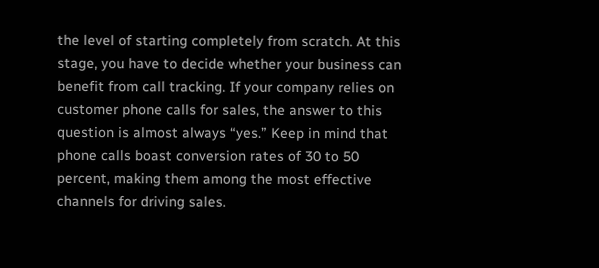the level of starting completely from scratch. At this stage, you have to decide whether your business can benefit from call tracking. If your company relies on customer phone calls for sales, the answer to this question is almost always “yes.” Keep in mind that phone calls boast conversion rates of 30 to 50 percent, making them among the most effective channels for driving sales.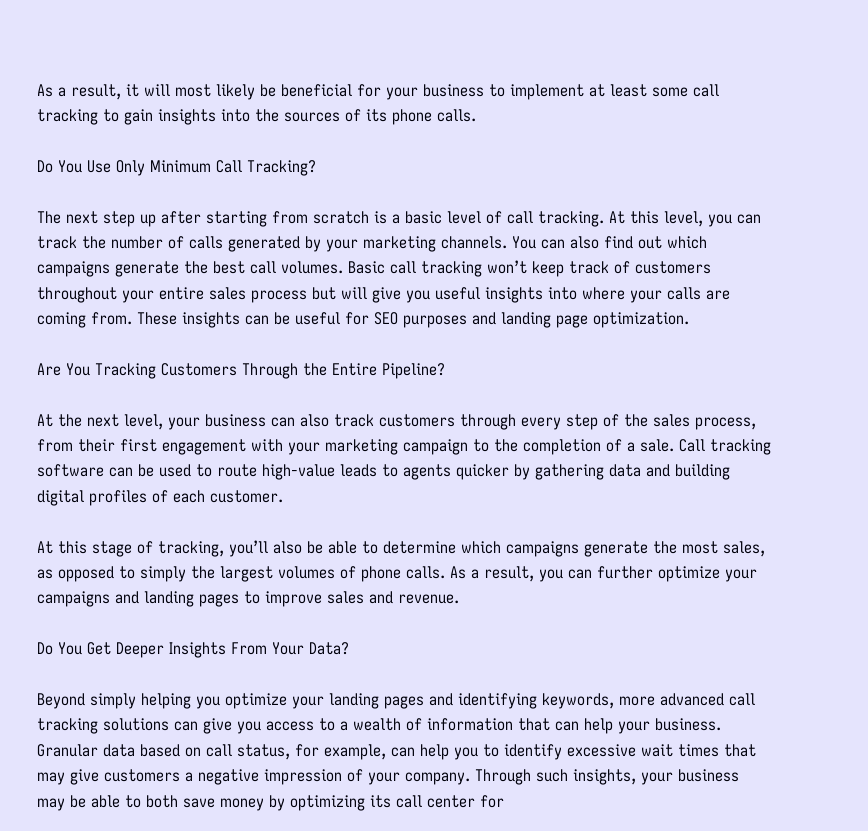As a result, it will most likely be beneficial for your business to implement at least some call tracking to gain insights into the sources of its phone calls.

Do You Use Only Minimum Call Tracking?

The next step up after starting from scratch is a basic level of call tracking. At this level, you can track the number of calls generated by your marketing channels. You can also find out which campaigns generate the best call volumes. Basic call tracking won’t keep track of customers throughout your entire sales process but will give you useful insights into where your calls are coming from. These insights can be useful for SEO purposes and landing page optimization.

Are You Tracking Customers Through the Entire Pipeline?

At the next level, your business can also track customers through every step of the sales process, from their first engagement with your marketing campaign to the completion of a sale. Call tracking software can be used to route high-value leads to agents quicker by gathering data and building digital profiles of each customer.

At this stage of tracking, you’ll also be able to determine which campaigns generate the most sales, as opposed to simply the largest volumes of phone calls. As a result, you can further optimize your campaigns and landing pages to improve sales and revenue.

Do You Get Deeper Insights From Your Data?

Beyond simply helping you optimize your landing pages and identifying keywords, more advanced call tracking solutions can give you access to a wealth of information that can help your business. Granular data based on call status, for example, can help you to identify excessive wait times that may give customers a negative impression of your company. Through such insights, your business may be able to both save money by optimizing its call center for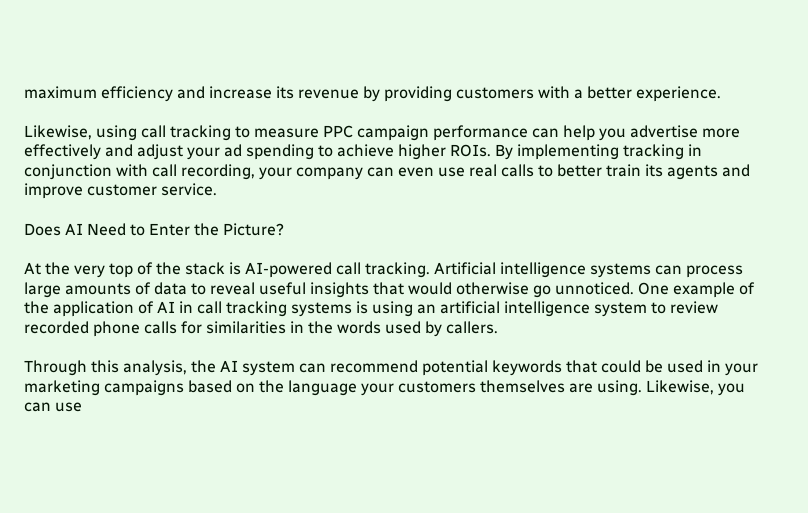maximum efficiency and increase its revenue by providing customers with a better experience.

Likewise, using call tracking to measure PPC campaign performance can help you advertise more effectively and adjust your ad spending to achieve higher ROIs. By implementing tracking in conjunction with call recording, your company can even use real calls to better train its agents and improve customer service.

Does AI Need to Enter the Picture?

At the very top of the stack is AI-powered call tracking. Artificial intelligence systems can process large amounts of data to reveal useful insights that would otherwise go unnoticed. One example of the application of AI in call tracking systems is using an artificial intelligence system to review recorded phone calls for similarities in the words used by callers.

Through this analysis, the AI system can recommend potential keywords that could be used in your marketing campaigns based on the language your customers themselves are using. Likewise, you can use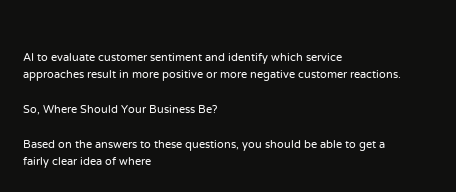AI to evaluate customer sentiment and identify which service approaches result in more positive or more negative customer reactions.

So, Where Should Your Business Be?

Based on the answers to these questions, you should be able to get a fairly clear idea of where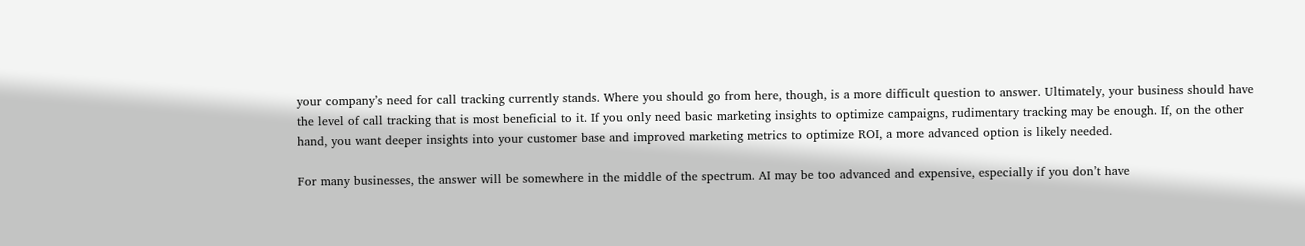your company’s need for call tracking currently stands. Where you should go from here, though, is a more difficult question to answer. Ultimately, your business should have the level of call tracking that is most beneficial to it. If you only need basic marketing insights to optimize campaigns, rudimentary tracking may be enough. If, on the other hand, you want deeper insights into your customer base and improved marketing metrics to optimize ROI, a more advanced option is likely needed.

For many businesses, the answer will be somewhere in the middle of the spectrum. AI may be too advanced and expensive, especially if you don’t have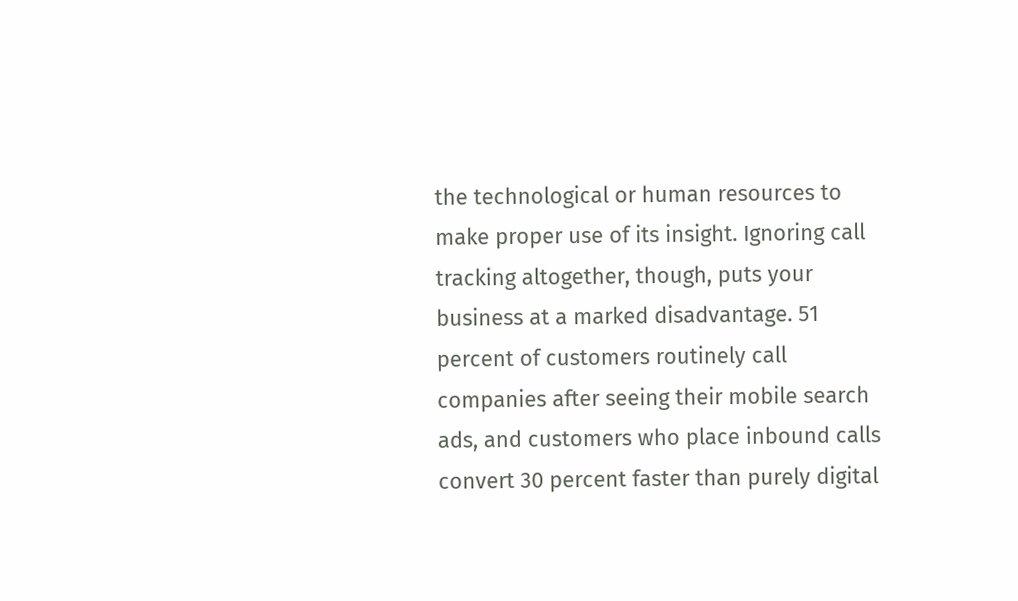the technological or human resources to make proper use of its insight. Ignoring call tracking altogether, though, puts your business at a marked disadvantage. 51 percent of customers routinely call companies after seeing their mobile search ads, and customers who place inbound calls convert 30 percent faster than purely digital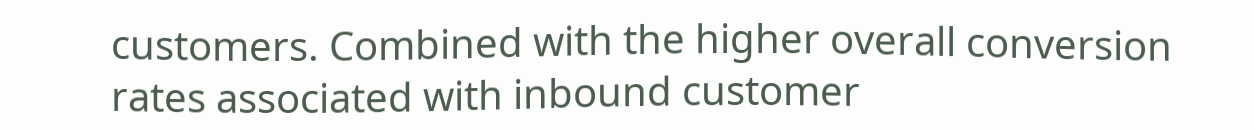customers. Combined with the higher overall conversion rates associated with inbound customer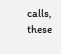calls, these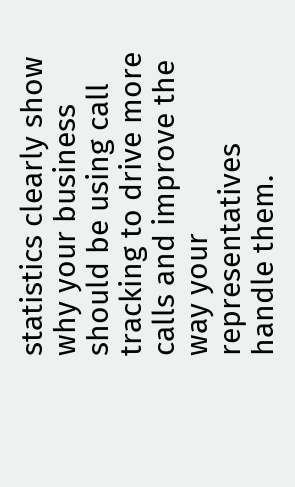statistics clearly show why your business should be using call tracking to drive more calls and improve the way your representatives handle them.